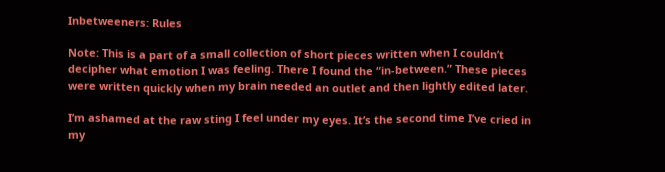Inbetweeners: Rules

Note: This is a part of a small collection of short pieces written when I couldn’t decipher what emotion I was feeling. There I found the “in-between.” These pieces were written quickly when my brain needed an outlet and then lightly edited later.

I’m ashamed at the raw sting I feel under my eyes. It’s the second time I’ve cried in my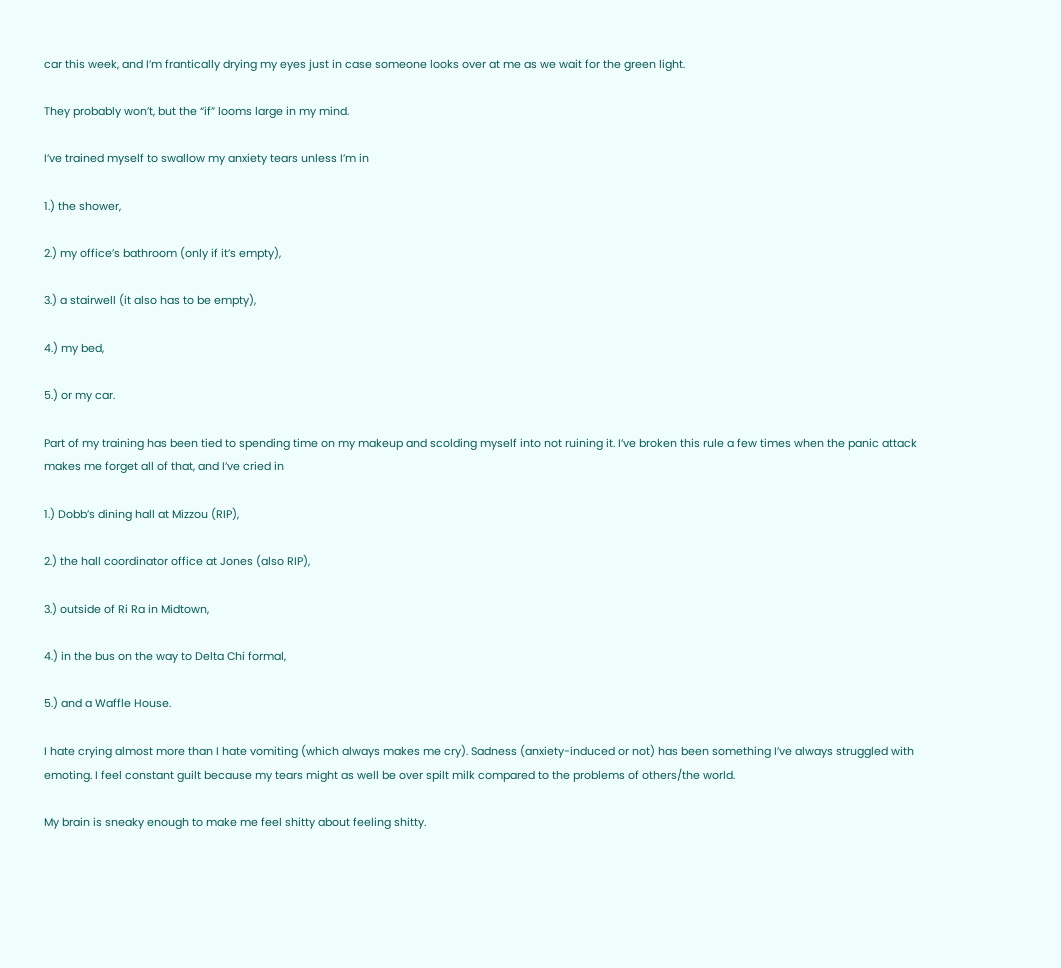car this week, and I’m frantically drying my eyes just in case someone looks over at me as we wait for the green light.

They probably won’t, but the “if” looms large in my mind.

I’ve trained myself to swallow my anxiety tears unless I’m in

1.) the shower,

2.) my office’s bathroom (only if it’s empty),

3.) a stairwell (it also has to be empty),

4.) my bed,

5.) or my car.

Part of my training has been tied to spending time on my makeup and scolding myself into not ruining it. I’ve broken this rule a few times when the panic attack makes me forget all of that, and I’ve cried in

1.) Dobb’s dining hall at Mizzou (RIP),

2.) the hall coordinator office at Jones (also RIP),

3.) outside of Ri Ra in Midtown,

4.) in the bus on the way to Delta Chi formal,

5.) and a Waffle House.

I hate crying almost more than I hate vomiting (which always makes me cry). Sadness (anxiety-induced or not) has been something I’ve always struggled with emoting. I feel constant guilt because my tears might as well be over spilt milk compared to the problems of others/the world.

My brain is sneaky enough to make me feel shitty about feeling shitty.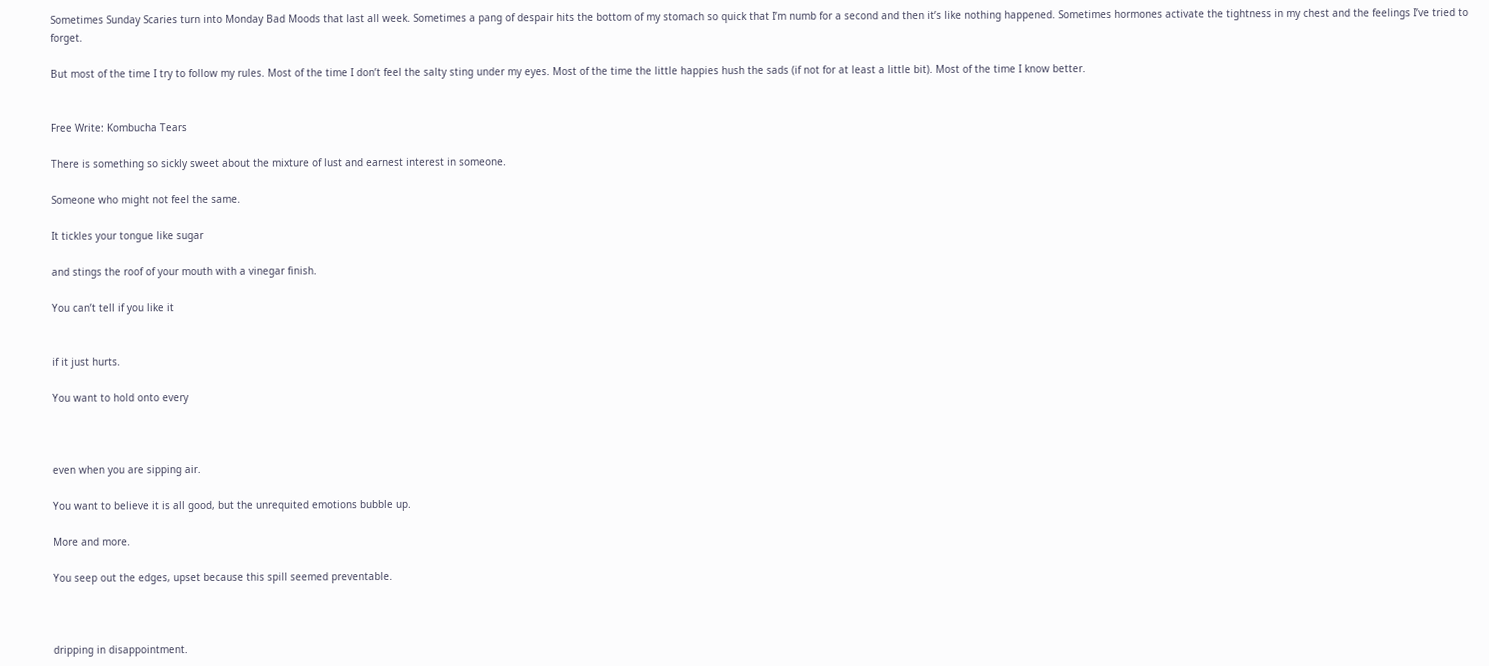Sometimes Sunday Scaries turn into Monday Bad Moods that last all week. Sometimes a pang of despair hits the bottom of my stomach so quick that I’m numb for a second and then it’s like nothing happened. Sometimes hormones activate the tightness in my chest and the feelings I’ve tried to forget.

But most of the time I try to follow my rules. Most of the time I don’t feel the salty sting under my eyes. Most of the time the little happies hush the sads (if not for at least a little bit). Most of the time I know better.


Free Write: Kombucha Tears

There is something so sickly sweet about the mixture of lust and earnest interest in someone.

Someone who might not feel the same.

It tickles your tongue like sugar

and stings the roof of your mouth with a vinegar finish.

You can’t tell if you like it


if it just hurts.

You want to hold onto every



even when you are sipping air.

You want to believe it is all good, but the unrequited emotions bubble up.

More and more.

You seep out the edges, upset because this spill seemed preventable.



dripping in disappointment.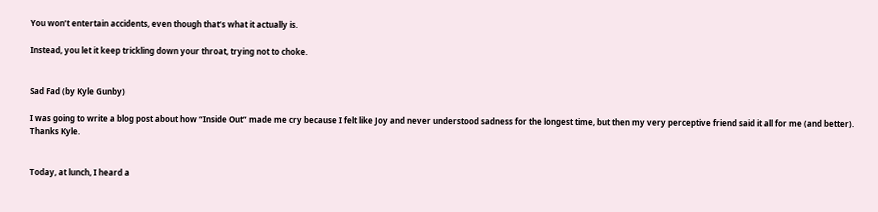You won’t entertain accidents, even though that’s what it actually is.

Instead, you let it keep trickling down your throat, trying not to choke.


Sad Fad (by Kyle Gunby)

I was going to write a blog post about how “Inside Out” made me cry because I felt like Joy and never understood sadness for the longest time, but then my very perceptive friend said it all for me (and better). Thanks Kyle.


Today, at lunch, I heard a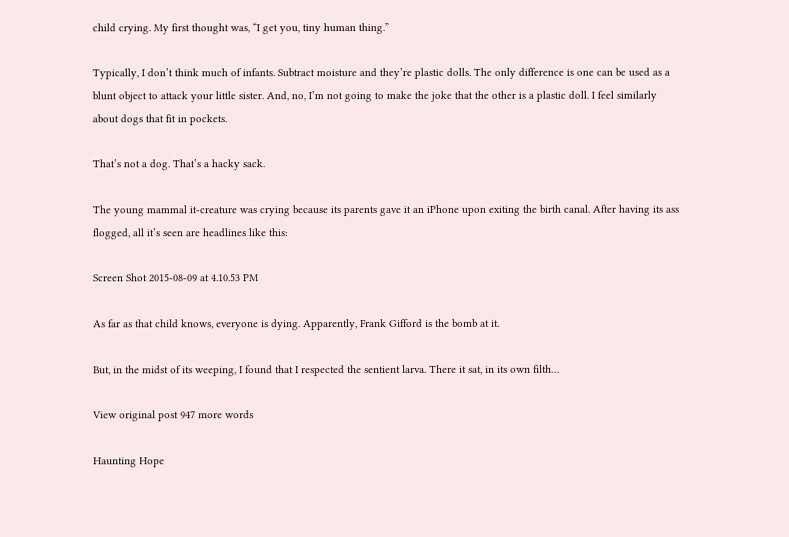child crying. My first thought was, “I get you, tiny human thing.”

Typically, I don’t think much of infants. Subtract moisture and they’re plastic dolls. The only difference is one can be used as a blunt object to attack your little sister. And, no, I’m not going to make the joke that the other is a plastic doll. I feel similarly about dogs that fit in pockets.

That’s not a dog. That’s a hacky sack.

The young mammal it-creature was crying because its parents gave it an iPhone upon exiting the birth canal. After having its ass flogged, all it’s seen are headlines like this:

Screen Shot 2015-08-09 at 4.10.53 PM

As far as that child knows, everyone is dying. Apparently, Frank Gifford is the bomb at it.

But, in the midst of its weeping, I found that I respected the sentient larva. There it sat, in its own filth…

View original post 947 more words

Haunting Hope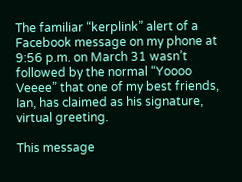The familiar “kerplink” alert of a Facebook message on my phone at 9:56 p.m. on March 31 wasn’t followed by the normal “Yoooo Veeee” that one of my best friends, Ian, has claimed as his signature, virtual greeting.

This message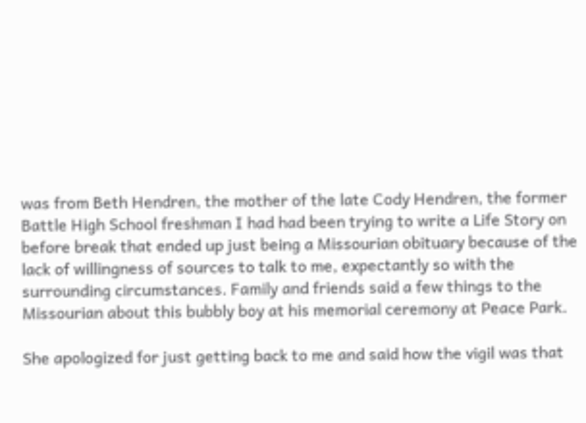was from Beth Hendren, the mother of the late Cody Hendren, the former Battle High School freshman I had had been trying to write a Life Story on before break that ended up just being a Missourian obituary because of the lack of willingness of sources to talk to me, expectantly so with the surrounding circumstances. Family and friends said a few things to the Missourian about this bubbly boy at his memorial ceremony at Peace Park.

She apologized for just getting back to me and said how the vigil was that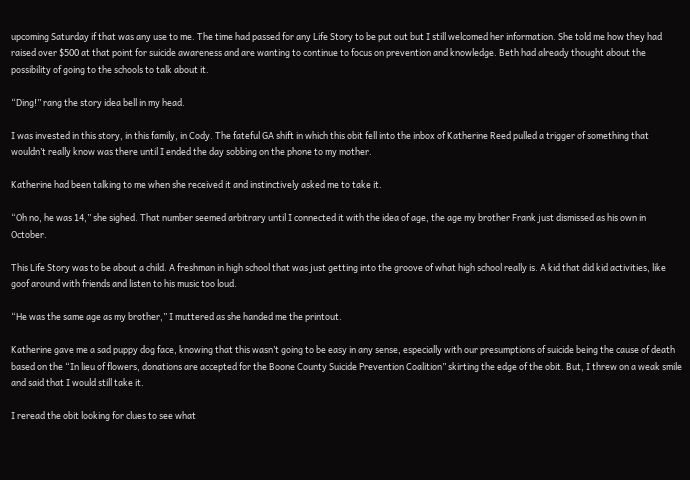upcoming Saturday if that was any use to me. The time had passed for any Life Story to be put out but I still welcomed her information. She told me how they had raised over $500 at that point for suicide awareness and are wanting to continue to focus on prevention and knowledge. Beth had already thought about the possibility of going to the schools to talk about it.

“Ding!” rang the story idea bell in my head.

I was invested in this story, in this family, in Cody. The fateful GA shift in which this obit fell into the inbox of Katherine Reed pulled a trigger of something that wouldn’t really know was there until I ended the day sobbing on the phone to my mother.

Katherine had been talking to me when she received it and instinctively asked me to take it.

“Oh no, he was 14,” she sighed. That number seemed arbitrary until I connected it with the idea of age, the age my brother Frank just dismissed as his own in October.

This Life Story was to be about a child. A freshman in high school that was just getting into the groove of what high school really is. A kid that did kid activities, like goof around with friends and listen to his music too loud.

“He was the same age as my brother,” I muttered as she handed me the printout.

Katherine gave me a sad puppy dog face, knowing that this wasn’t going to be easy in any sense, especially with our presumptions of suicide being the cause of death based on the “In lieu of flowers, donations are accepted for the Boone County Suicide Prevention Coalition” skirting the edge of the obit. But, I threw on a weak smile and said that I would still take it.

I reread the obit looking for clues to see what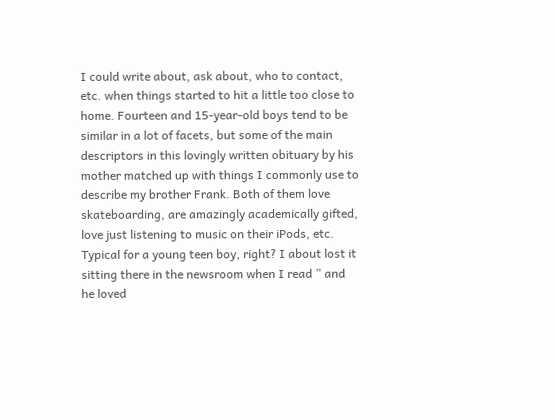I could write about, ask about, who to contact, etc. when things started to hit a little too close to home. Fourteen and 15-year-old boys tend to be similar in a lot of facets, but some of the main descriptors in this lovingly written obituary by his mother matched up with things I commonly use to describe my brother Frank. Both of them love skateboarding, are amazingly academically gifted, love just listening to music on their iPods, etc. Typical for a young teen boy, right? I about lost it sitting there in the newsroom when I read ” and he loved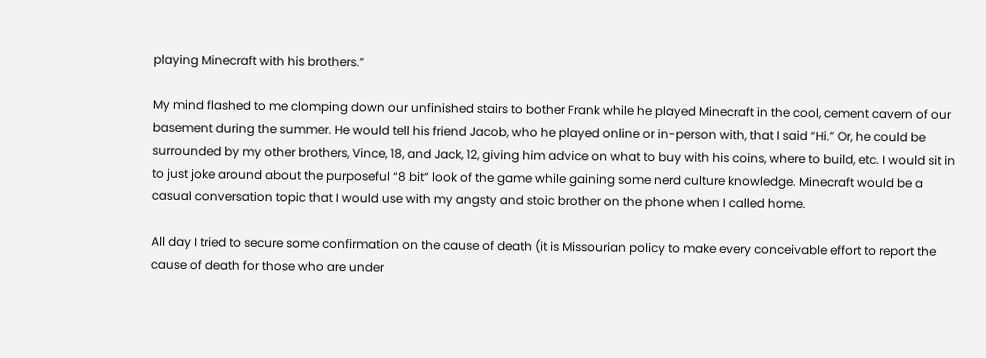playing Minecraft with his brothers.”

My mind flashed to me clomping down our unfinished stairs to bother Frank while he played Minecraft in the cool, cement cavern of our basement during the summer. He would tell his friend Jacob, who he played online or in-person with, that I said “Hi.” Or, he could be surrounded by my other brothers, Vince, 18, and Jack, 12, giving him advice on what to buy with his coins, where to build, etc. I would sit in to just joke around about the purposeful “8 bit” look of the game while gaining some nerd culture knowledge. Minecraft would be a casual conversation topic that I would use with my angsty and stoic brother on the phone when I called home.

All day I tried to secure some confirmation on the cause of death (it is Missourian policy to make every conceivable effort to report the cause of death for those who are under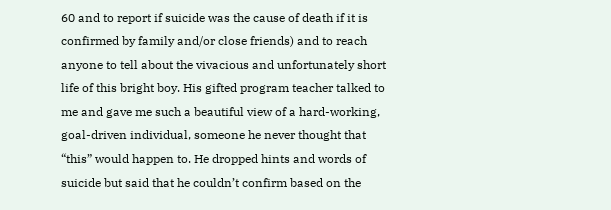60 and to report if suicide was the cause of death if it is confirmed by family and/or close friends) and to reach anyone to tell about the vivacious and unfortunately short life of this bright boy. His gifted program teacher talked to me and gave me such a beautiful view of a hard-working, goal-driven individual, someone he never thought that “this” would happen to. He dropped hints and words of suicide but said that he couldn’t confirm based on the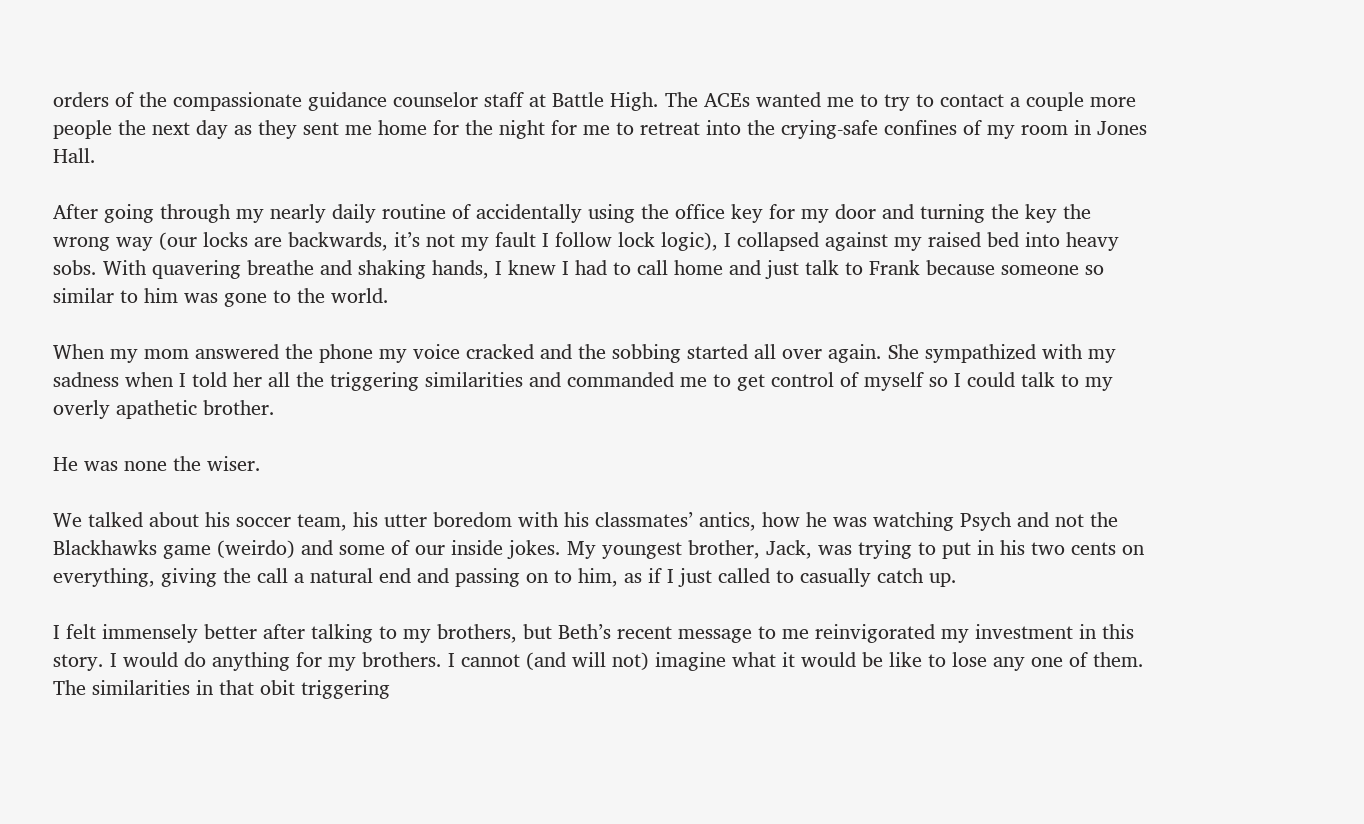orders of the compassionate guidance counselor staff at Battle High. The ACEs wanted me to try to contact a couple more people the next day as they sent me home for the night for me to retreat into the crying-safe confines of my room in Jones Hall.

After going through my nearly daily routine of accidentally using the office key for my door and turning the key the wrong way (our locks are backwards, it’s not my fault I follow lock logic), I collapsed against my raised bed into heavy sobs. With quavering breathe and shaking hands, I knew I had to call home and just talk to Frank because someone so similar to him was gone to the world.

When my mom answered the phone my voice cracked and the sobbing started all over again. She sympathized with my sadness when I told her all the triggering similarities and commanded me to get control of myself so I could talk to my overly apathetic brother.

He was none the wiser.

We talked about his soccer team, his utter boredom with his classmates’ antics, how he was watching Psych and not the Blackhawks game (weirdo) and some of our inside jokes. My youngest brother, Jack, was trying to put in his two cents on everything, giving the call a natural end and passing on to him, as if I just called to casually catch up.

I felt immensely better after talking to my brothers, but Beth’s recent message to me reinvigorated my investment in this story. I would do anything for my brothers. I cannot (and will not) imagine what it would be like to lose any one of them. The similarities in that obit triggering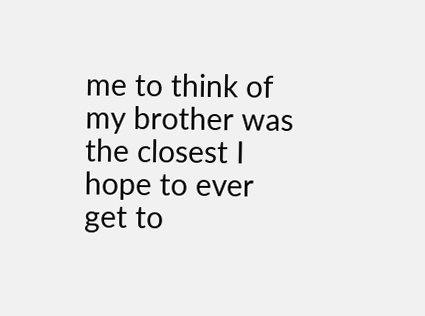me to think of my brother was the closest I hope to ever get to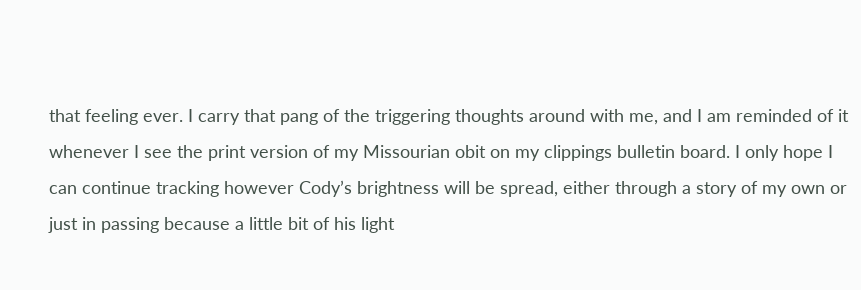that feeling ever. I carry that pang of the triggering thoughts around with me, and I am reminded of it whenever I see the print version of my Missourian obit on my clippings bulletin board. I only hope I can continue tracking however Cody’s brightness will be spread, either through a story of my own or just in passing because a little bit of his light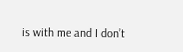is with me and I don’t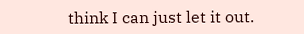think I can just let it out.